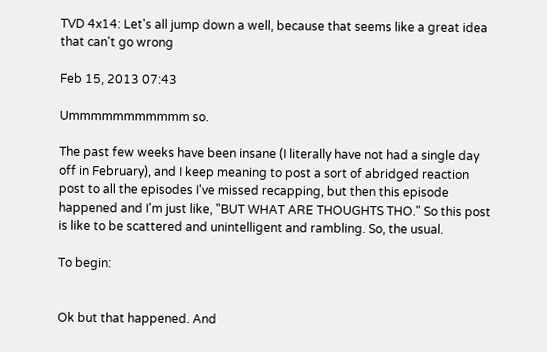TVD 4x14: Let's all jump down a well, because that seems like a great idea that can't go wrong

Feb 15, 2013 07:43

Ummmmmmmmmmm so.

The past few weeks have been insane (I literally have not had a single day off in February), and I keep meaning to post a sort of abridged reaction post to all the episodes I've missed recapping, but then this episode happened and I'm just like, "BUT WHAT ARE THOUGHTS THO." So this post is like to be scattered and unintelligent and rambling. So, the usual.

To begin:


Ok but that happened. And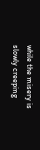while the misery is slowly creeping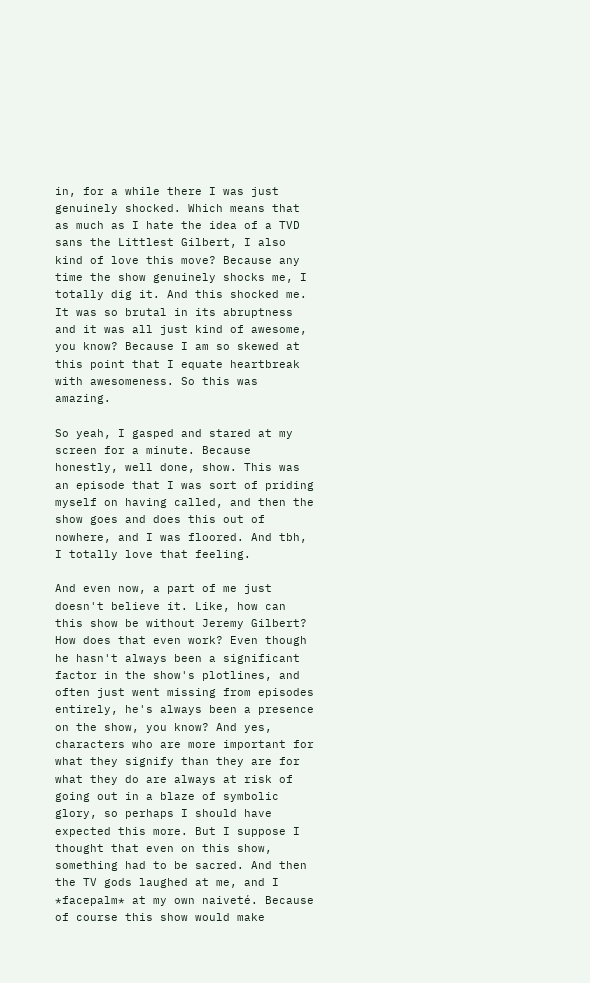in, for a while there I was just genuinely shocked. Which means that as much as I hate the idea of a TVD sans the Littlest Gilbert, I also kind of love this move? Because any time the show genuinely shocks me, I totally dig it. And this shocked me. It was so brutal in its abruptness and it was all just kind of awesome, you know? Because I am so skewed at this point that I equate heartbreak with awesomeness. So this was amazing.

So yeah, I gasped and stared at my screen for a minute. Because honestly, well done, show. This was an episode that I was sort of priding myself on having called, and then the show goes and does this out of nowhere, and I was floored. And tbh, I totally love that feeling.

And even now, a part of me just doesn't believe it. Like, how can this show be without Jeremy Gilbert? How does that even work? Even though he hasn't always been a significant factor in the show's plotlines, and often just went missing from episodes entirely, he's always been a presence on the show, you know? And yes, characters who are more important for what they signify than they are for what they do are always at risk of going out in a blaze of symbolic glory, so perhaps I should have expected this more. But I suppose I thought that even on this show, something had to be sacred. And then the TV gods laughed at me, and I *facepalm* at my own naiveté. Because of course this show would make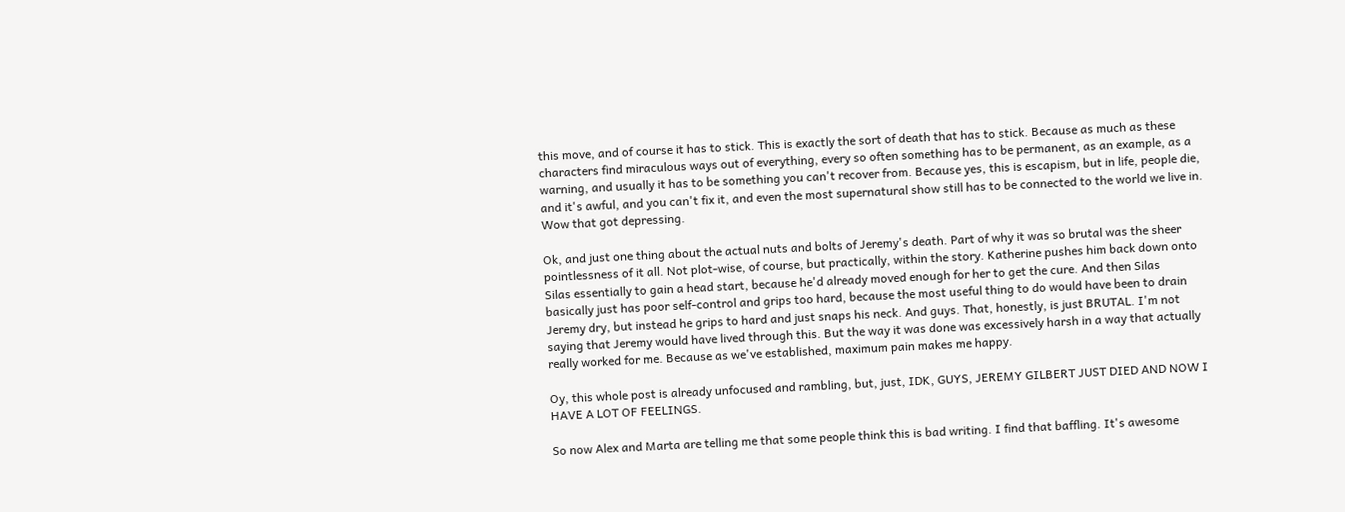this move, and of course it has to stick. This is exactly the sort of death that has to stick. Because as much as these characters find miraculous ways out of everything, every so often something has to be permanent, as an example, as a warning, and usually it has to be something you can't recover from. Because yes, this is escapism, but in life, people die, and it's awful, and you can't fix it, and even the most supernatural show still has to be connected to the world we live in. Wow that got depressing.

Ok, and just one thing about the actual nuts and bolts of Jeremy's death. Part of why it was so brutal was the sheer pointlessness of it all. Not plot-wise, of course, but practically, within the story. Katherine pushes him back down onto Silas essentially to gain a head start, because he'd already moved enough for her to get the cure. And then Silas basically just has poor self-control and grips too hard, because the most useful thing to do would have been to drain Jeremy dry, but instead he grips to hard and just snaps his neck. And guys. That, honestly, is just BRUTAL. I'm not saying that Jeremy would have lived through this. But the way it was done was excessively harsh in a way that actually really worked for me. Because as we've established, maximum pain makes me happy.

Oy, this whole post is already unfocused and rambling, but, just, IDK, GUYS, JEREMY GILBERT JUST DIED AND NOW I HAVE A LOT OF FEELINGS.

So now Alex and Marta are telling me that some people think this is bad writing. I find that baffling. It's awesome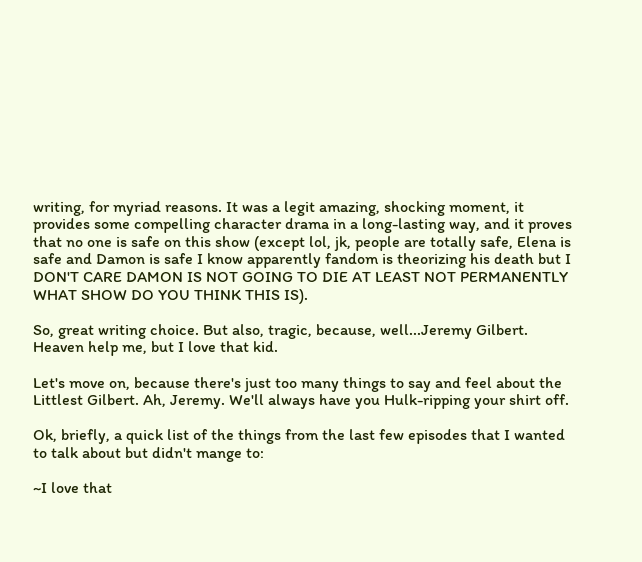writing, for myriad reasons. It was a legit amazing, shocking moment, it provides some compelling character drama in a long-lasting way, and it proves that no one is safe on this show (except lol, jk, people are totally safe, Elena is safe and Damon is safe I know apparently fandom is theorizing his death but I DON'T CARE DAMON IS NOT GOING TO DIE AT LEAST NOT PERMANENTLY WHAT SHOW DO YOU THINK THIS IS).

So, great writing choice. But also, tragic, because, well...Jeremy Gilbert. Heaven help me, but I love that kid.

Let's move on, because there's just too many things to say and feel about the Littlest Gilbert. Ah, Jeremy. We'll always have you Hulk-ripping your shirt off.

Ok, briefly, a quick list of the things from the last few episodes that I wanted to talk about but didn't mange to:

~I love that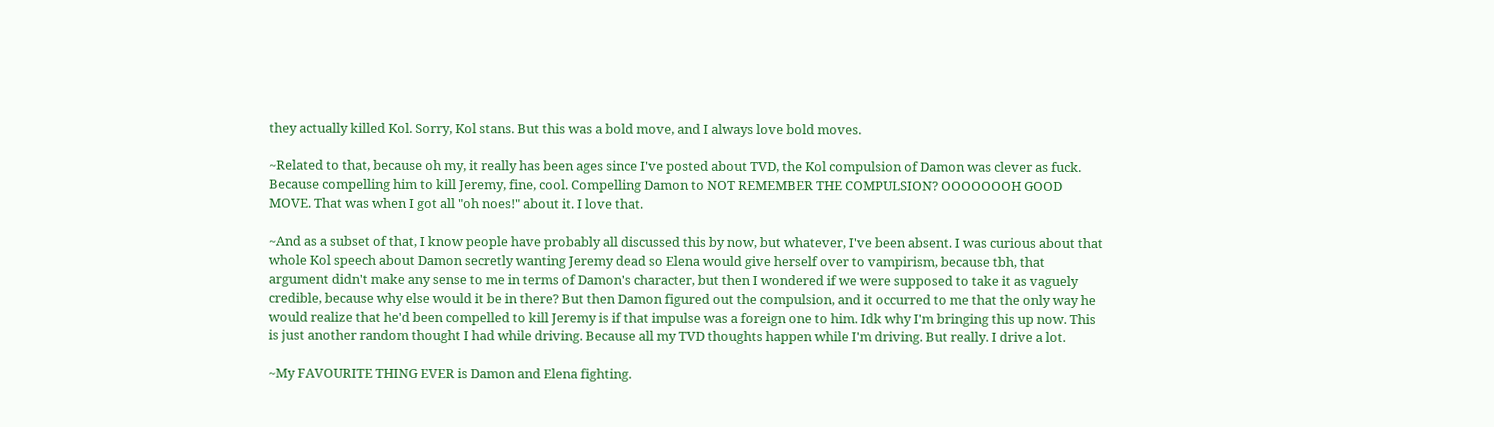they actually killed Kol. Sorry, Kol stans. But this was a bold move, and I always love bold moves.

~Related to that, because oh my, it really has been ages since I've posted about TVD, the Kol compulsion of Damon was clever as fuck. Because compelling him to kill Jeremy, fine, cool. Compelling Damon to NOT REMEMBER THE COMPULSION? OOOOOOOH GOOD MOVE. That was when I got all "oh noes!" about it. I love that.

~And as a subset of that, I know people have probably all discussed this by now, but whatever, I've been absent. I was curious about that whole Kol speech about Damon secretly wanting Jeremy dead so Elena would give herself over to vampirism, because tbh, that argument didn't make any sense to me in terms of Damon's character, but then I wondered if we were supposed to take it as vaguely credible, because why else would it be in there? But then Damon figured out the compulsion, and it occurred to me that the only way he would realize that he'd been compelled to kill Jeremy is if that impulse was a foreign one to him. Idk why I'm bringing this up now. This is just another random thought I had while driving. Because all my TVD thoughts happen while I'm driving. But really. I drive a lot.

~My FAVOURITE THING EVER is Damon and Elena fighting.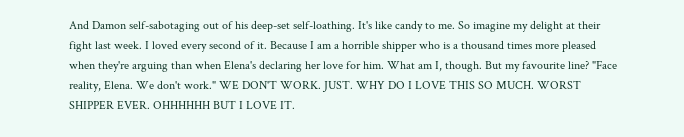And Damon self-sabotaging out of his deep-set self-loathing. It's like candy to me. So imagine my delight at their fight last week. I loved every second of it. Because I am a horrible shipper who is a thousand times more pleased when they're arguing than when Elena's declaring her love for him. What am I, though. But my favourite line? "Face reality, Elena. We don't work." WE DON'T WORK. JUST. WHY DO I LOVE THIS SO MUCH. WORST SHIPPER EVER. OHHHHHH BUT I LOVE IT.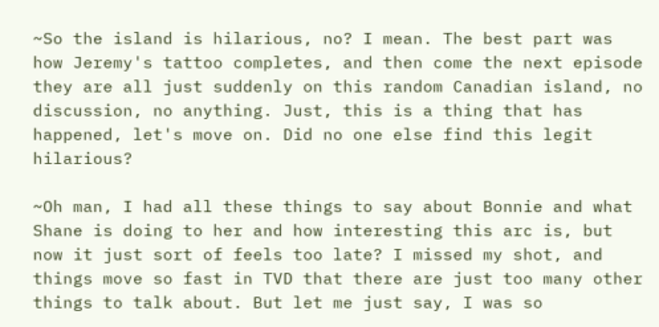~So the island is hilarious, no? I mean. The best part was how Jeremy's tattoo completes, and then come the next episode they are all just suddenly on this random Canadian island, no discussion, no anything. Just, this is a thing that has happened, let's move on. Did no one else find this legit hilarious?

~Oh man, I had all these things to say about Bonnie and what Shane is doing to her and how interesting this arc is, but now it just sort of feels too late? I missed my shot, and things move so fast in TVD that there are just too many other things to talk about. But let me just say, I was so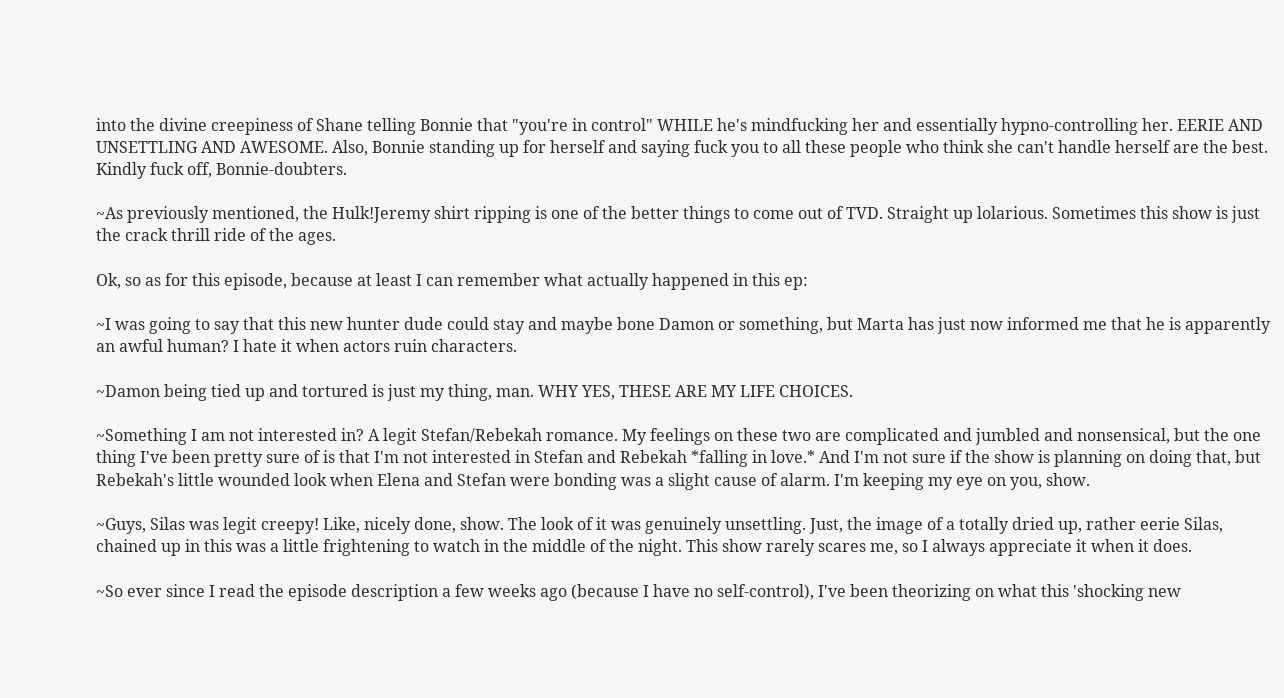into the divine creepiness of Shane telling Bonnie that "you're in control" WHILE he's mindfucking her and essentially hypno-controlling her. EERIE AND UNSETTLING AND AWESOME. Also, Bonnie standing up for herself and saying fuck you to all these people who think she can't handle herself are the best. Kindly fuck off, Bonnie-doubters.

~As previously mentioned, the Hulk!Jeremy shirt ripping is one of the better things to come out of TVD. Straight up lolarious. Sometimes this show is just the crack thrill ride of the ages.

Ok, so as for this episode, because at least I can remember what actually happened in this ep:

~I was going to say that this new hunter dude could stay and maybe bone Damon or something, but Marta has just now informed me that he is apparently an awful human? I hate it when actors ruin characters.

~Damon being tied up and tortured is just my thing, man. WHY YES, THESE ARE MY LIFE CHOICES.

~Something I am not interested in? A legit Stefan/Rebekah romance. My feelings on these two are complicated and jumbled and nonsensical, but the one thing I've been pretty sure of is that I'm not interested in Stefan and Rebekah *falling in love.* And I'm not sure if the show is planning on doing that, but Rebekah's little wounded look when Elena and Stefan were bonding was a slight cause of alarm. I'm keeping my eye on you, show.

~Guys, Silas was legit creepy! Like, nicely done, show. The look of it was genuinely unsettling. Just, the image of a totally dried up, rather eerie Silas, chained up in this was a little frightening to watch in the middle of the night. This show rarely scares me, so I always appreciate it when it does.

~So ever since I read the episode description a few weeks ago (because I have no self-control), I've been theorizing on what this 'shocking new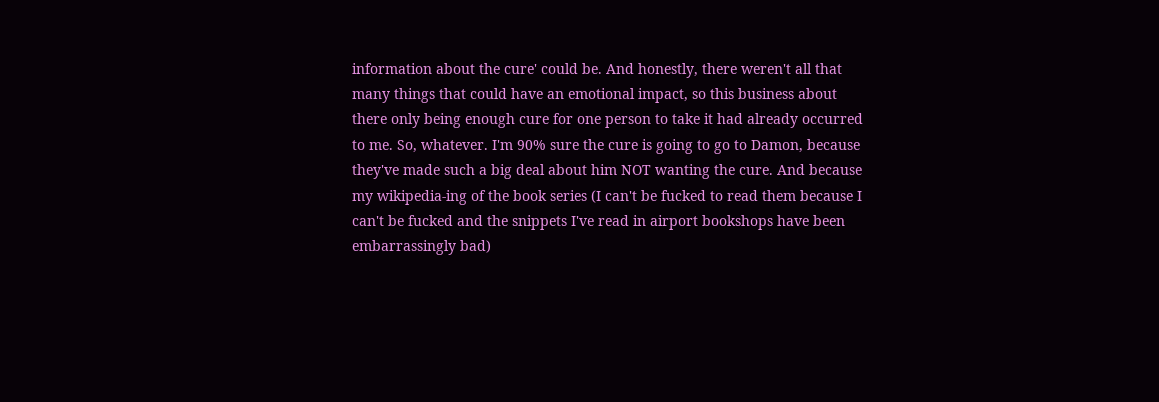information about the cure' could be. And honestly, there weren't all that many things that could have an emotional impact, so this business about there only being enough cure for one person to take it had already occurred to me. So, whatever. I'm 90% sure the cure is going to go to Damon, because they've made such a big deal about him NOT wanting the cure. And because my wikipedia-ing of the book series (I can't be fucked to read them because I can't be fucked and the snippets I've read in airport bookshops have been embarrassingly bad)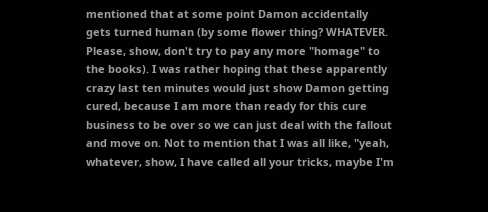mentioned that at some point Damon accidentally gets turned human (by some flower thing? WHATEVER. Please, show, don't try to pay any more "homage" to the books). I was rather hoping that these apparently crazy last ten minutes would just show Damon getting cured, because I am more than ready for this cure business to be over so we can just deal with the fallout and move on. Not to mention that I was all like, "yeah, whatever, show, I have called all your tricks, maybe I'm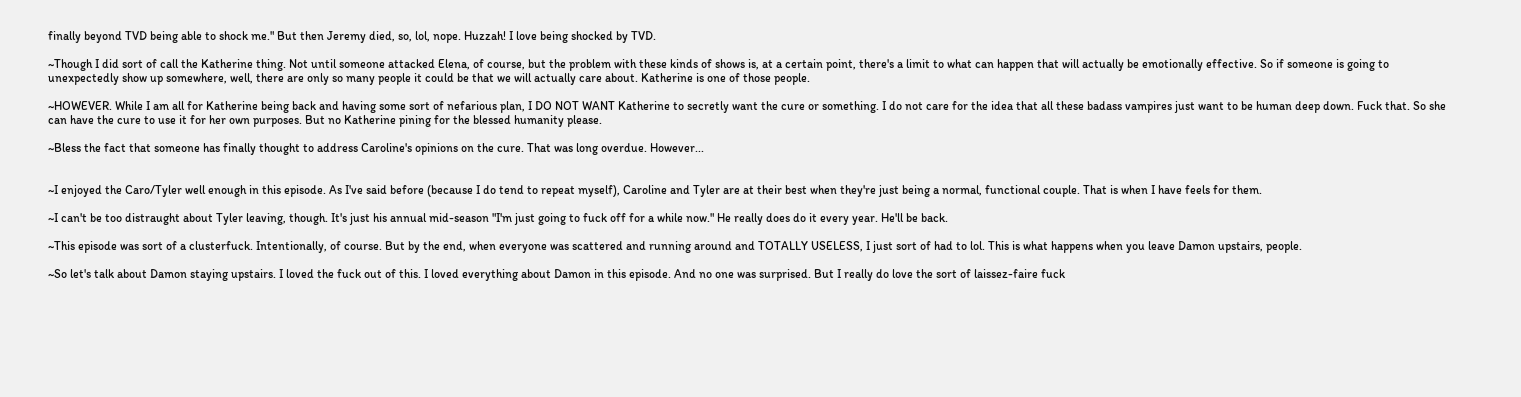finally beyond TVD being able to shock me." But then Jeremy died, so, lol, nope. Huzzah! I love being shocked by TVD.

~Though I did sort of call the Katherine thing. Not until someone attacked Elena, of course, but the problem with these kinds of shows is, at a certain point, there's a limit to what can happen that will actually be emotionally effective. So if someone is going to unexpectedly show up somewhere, well, there are only so many people it could be that we will actually care about. Katherine is one of those people.

~HOWEVER. While I am all for Katherine being back and having some sort of nefarious plan, I DO NOT WANT Katherine to secretly want the cure or something. I do not care for the idea that all these badass vampires just want to be human deep down. Fuck that. So she can have the cure to use it for her own purposes. But no Katherine pining for the blessed humanity please.

~Bless the fact that someone has finally thought to address Caroline's opinions on the cure. That was long overdue. However...


~I enjoyed the Caro/Tyler well enough in this episode. As I've said before (because I do tend to repeat myself), Caroline and Tyler are at their best when they're just being a normal, functional couple. That is when I have feels for them.

~I can't be too distraught about Tyler leaving, though. It's just his annual mid-season "I'm just going to fuck off for a while now." He really does do it every year. He'll be back.

~This episode was sort of a clusterfuck. Intentionally, of course. But by the end, when everyone was scattered and running around and TOTALLY USELESS, I just sort of had to lol. This is what happens when you leave Damon upstairs, people.

~So let's talk about Damon staying upstairs. I loved the fuck out of this. I loved everything about Damon in this episode. And no one was surprised. But I really do love the sort of laissez-faire fuck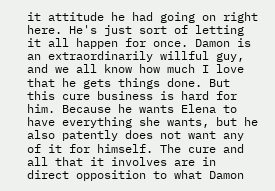it attitude he had going on right here. He's just sort of letting it all happen for once. Damon is an extraordinarily willful guy, and we all know how much I love that he gets things done. But this cure business is hard for him. Because he wants Elena to have everything she wants, but he also patently does not want any of it for himself. The cure and all that it involves are in direct opposition to what Damon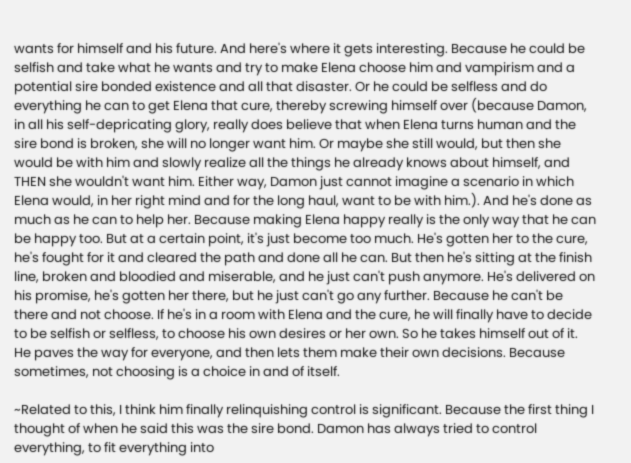wants for himself and his future. And here's where it gets interesting. Because he could be selfish and take what he wants and try to make Elena choose him and vampirism and a potential sire bonded existence and all that disaster. Or he could be selfless and do everything he can to get Elena that cure, thereby screwing himself over (because Damon, in all his self-depricating glory, really does believe that when Elena turns human and the sire bond is broken, she will no longer want him. Or maybe she still would, but then she would be with him and slowly realize all the things he already knows about himself, and THEN she wouldn't want him. Either way, Damon just cannot imagine a scenario in which Elena would, in her right mind and for the long haul, want to be with him.). And he's done as much as he can to help her. Because making Elena happy really is the only way that he can be happy too. But at a certain point, it's just become too much. He's gotten her to the cure, he's fought for it and cleared the path and done all he can. But then he's sitting at the finish line, broken and bloodied and miserable, and he just can't push anymore. He's delivered on his promise, he's gotten her there, but he just can't go any further. Because he can't be there and not choose. If he's in a room with Elena and the cure, he will finally have to decide to be selfish or selfless, to choose his own desires or her own. So he takes himself out of it. He paves the way for everyone, and then lets them make their own decisions. Because sometimes, not choosing is a choice in and of itself.

~Related to this, I think him finally relinquishing control is significant. Because the first thing I thought of when he said this was the sire bond. Damon has always tried to control everything, to fit everything into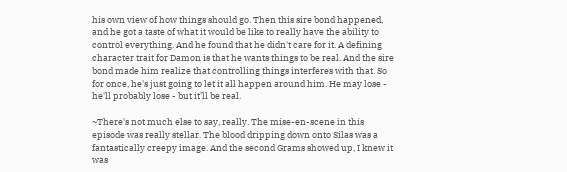his own view of how things should go. Then this sire bond happened, and he got a taste of what it would be like to really have the ability to control everything. And he found that he didn't care for it. A defining character trait for Damon is that he wants things to be real. And the sire bond made him realize that controlling things interferes with that. So for once, he's just going to let it all happen around him. He may lose - he'll probably lose - but it'll be real.

~There's not much else to say, really. The mise-en-scene in this episode was really stellar. The blood dripping down onto Silas was a fantastically creepy image. And the second Grams showed up, I knew it was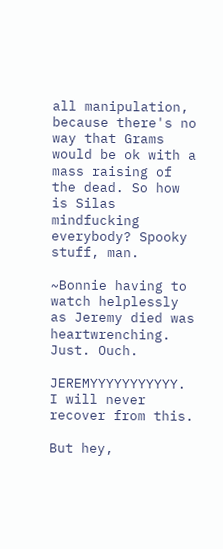all manipulation, because there's no way that Grams would be ok with a mass raising of the dead. So how is Silas mindfucking everybody? Spooky stuff, man.

~Bonnie having to watch helplessly as Jeremy died was heartwrenching. Just. Ouch.

JEREMYYYYYYYYYYY. I will never recover from this.

But hey,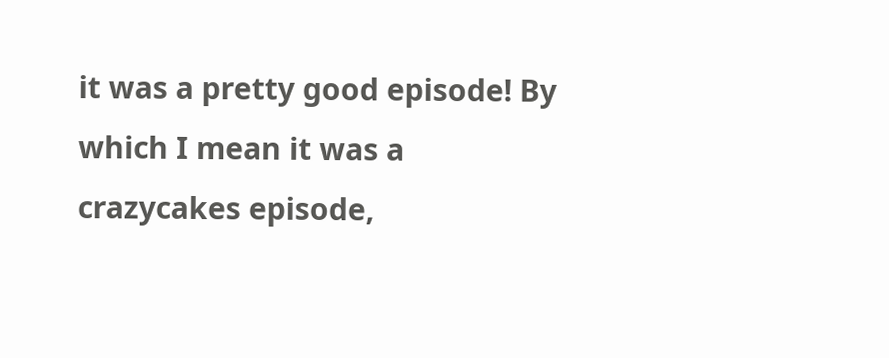it was a pretty good episode! By which I mean it was a crazycakes episode,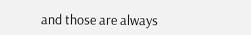and those are always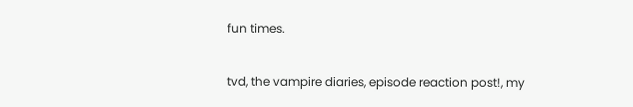fun times.

tvd, the vampire diaries, episode reaction post!, my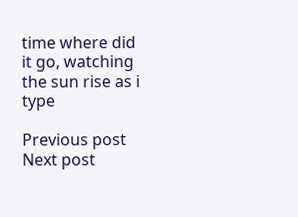time where did it go, watching the sun rise as i type

Previous post Next post